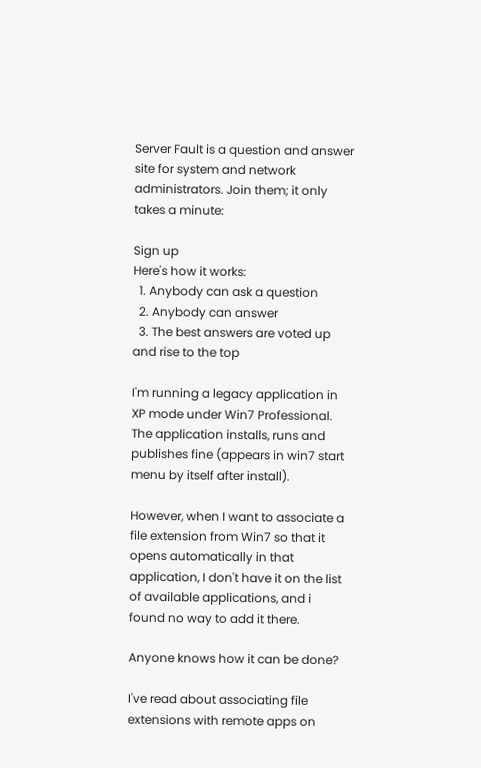Server Fault is a question and answer site for system and network administrators. Join them; it only takes a minute:

Sign up
Here's how it works:
  1. Anybody can ask a question
  2. Anybody can answer
  3. The best answers are voted up and rise to the top

I'm running a legacy application in XP mode under Win7 Professional. The application installs, runs and publishes fine (appears in win7 start menu by itself after install).

However, when I want to associate a file extension from Win7 so that it opens automatically in that application, I don't have it on the list of available applications, and i found no way to add it there.

Anyone knows how it can be done?

I've read about associating file extensions with remote apps on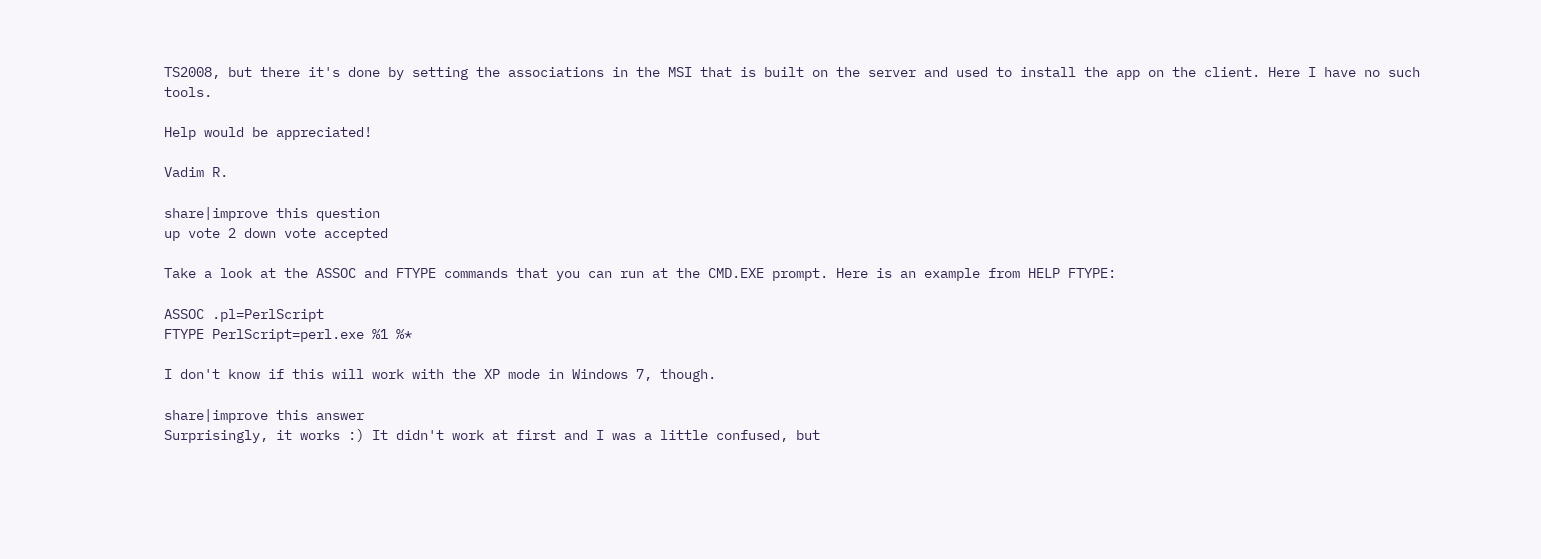TS2008, but there it's done by setting the associations in the MSI that is built on the server and used to install the app on the client. Here I have no such tools.

Help would be appreciated!

Vadim R.

share|improve this question
up vote 2 down vote accepted

Take a look at the ASSOC and FTYPE commands that you can run at the CMD.EXE prompt. Here is an example from HELP FTYPE:

ASSOC .pl=PerlScript
FTYPE PerlScript=perl.exe %1 %*

I don't know if this will work with the XP mode in Windows 7, though.

share|improve this answer
Surprisingly, it works :) It didn't work at first and I was a little confused, but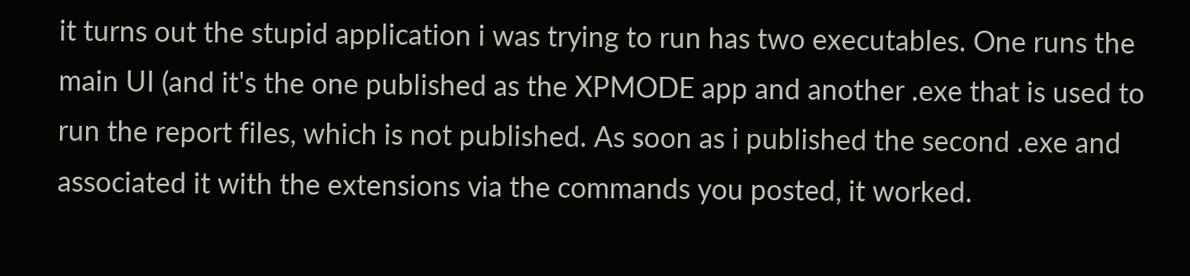it turns out the stupid application i was trying to run has two executables. One runs the main UI (and it's the one published as the XPMODE app and another .exe that is used to run the report files, which is not published. As soon as i published the second .exe and associated it with the extensions via the commands you posted, it worked.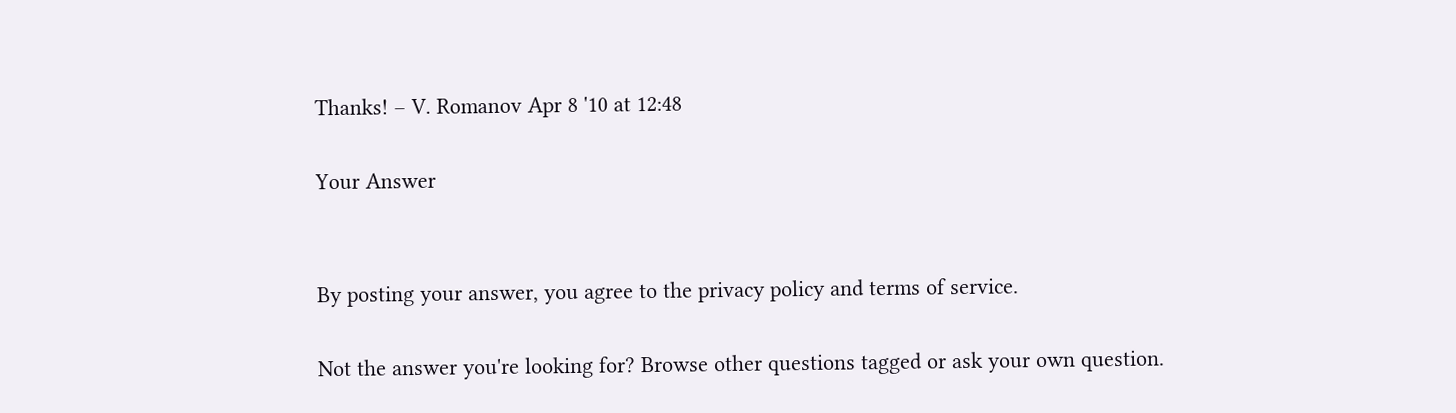Thanks! – V. Romanov Apr 8 '10 at 12:48

Your Answer


By posting your answer, you agree to the privacy policy and terms of service.

Not the answer you're looking for? Browse other questions tagged or ask your own question.